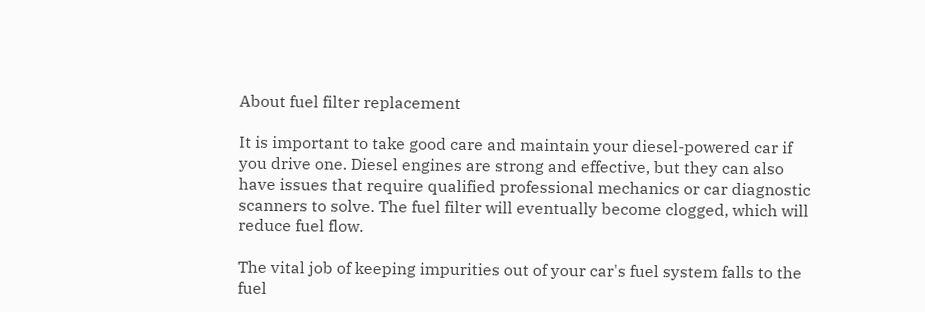About fuel filter replacement

It is important to take good care and maintain your diesel-powered car if you drive one. Diesel engines are strong and effective, but they can also have issues that require qualified professional mechanics or car diagnostic scanners to solve. The fuel filter will eventually become clogged, which will reduce fuel flow.

The vital job of keeping impurities out of your car's fuel system falls to the fuel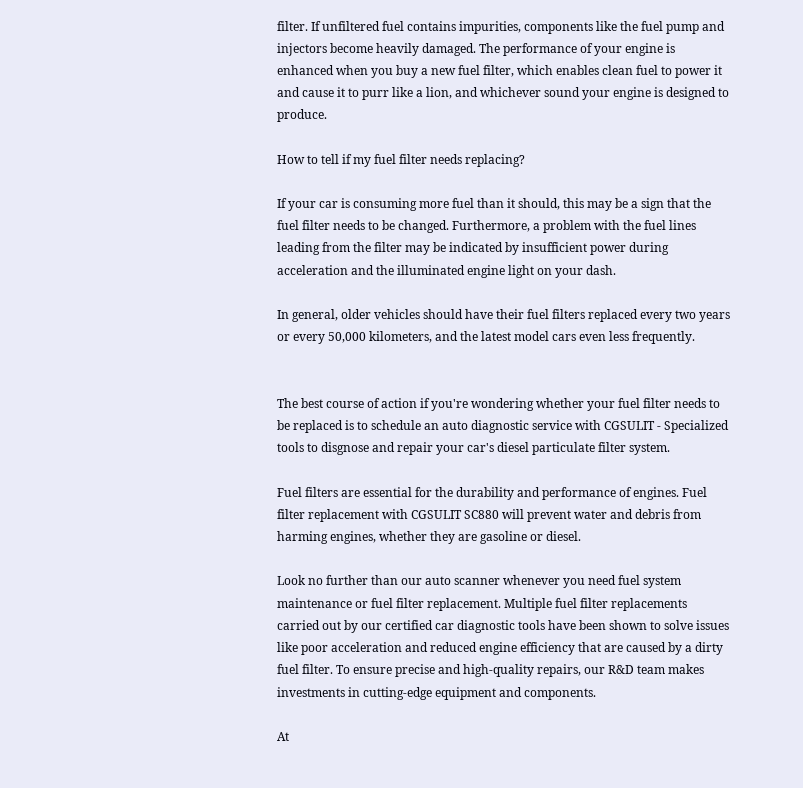filter. If unfiltered fuel contains impurities, components like the fuel pump and injectors become heavily damaged. The performance of your engine is enhanced when you buy a new fuel filter, which enables clean fuel to power it and cause it to purr like a lion, and whichever sound your engine is designed to produce.

How to tell if my fuel filter needs replacing?

If your car is consuming more fuel than it should, this may be a sign that the fuel filter needs to be changed. Furthermore, a problem with the fuel lines leading from the filter may be indicated by insufficient power during acceleration and the illuminated engine light on your dash.

In general, older vehicles should have their fuel filters replaced every two years or every 50,000 kilometers, and the latest model cars even less frequently.


The best course of action if you're wondering whether your fuel filter needs to be replaced is to schedule an auto diagnostic service with CGSULIT - Specialized tools to disgnose and repair your car's diesel particulate filter system.

Fuel filters are essential for the durability and performance of engines. Fuel filter replacement with CGSULIT SC880 will prevent water and debris from harming engines, whether they are gasoline or diesel.

Look no further than our auto scanner whenever you need fuel system maintenance or fuel filter replacement. Multiple fuel filter replacements carried out by our certified car diagnostic tools have been shown to solve issues like poor acceleration and reduced engine efficiency that are caused by a dirty fuel filter. To ensure precise and high-quality repairs, our R&D team makes investments in cutting-edge equipment and components.

At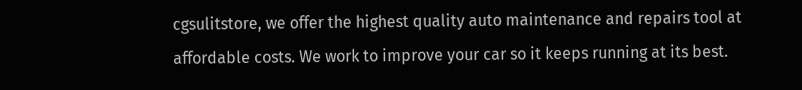cgsulitstore, we offer the highest quality auto maintenance and repairs tool at affordable costs. We work to improve your car so it keeps running at its best.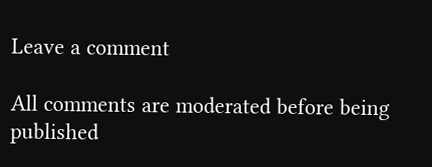Leave a comment

All comments are moderated before being published